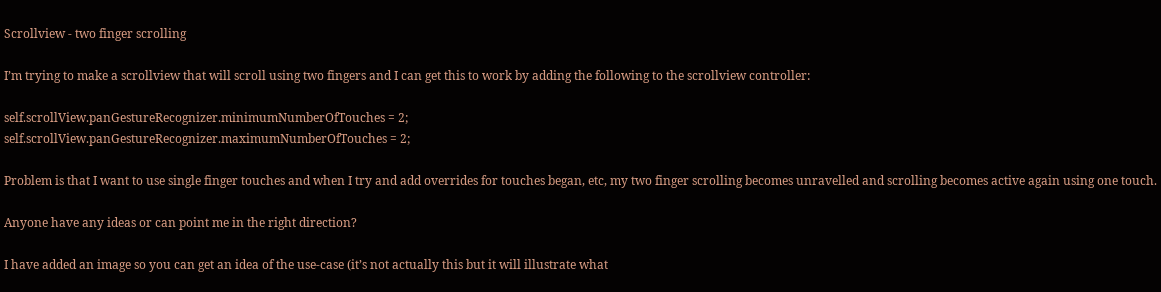Scrollview - two finger scrolling

I’m trying to make a scrollview that will scroll using two fingers and I can get this to work by adding the following to the scrollview controller:

self.scrollView.panGestureRecognizer.minimumNumberOfTouches = 2;
self.scrollView.panGestureRecognizer.maximumNumberOfTouches = 2;

Problem is that I want to use single finger touches and when I try and add overrides for touches began, etc, my two finger scrolling becomes unravelled and scrolling becomes active again using one touch.

Anyone have any ideas or can point me in the right direction?

I have added an image so you can get an idea of the use-case (it’s not actually this but it will illustrate what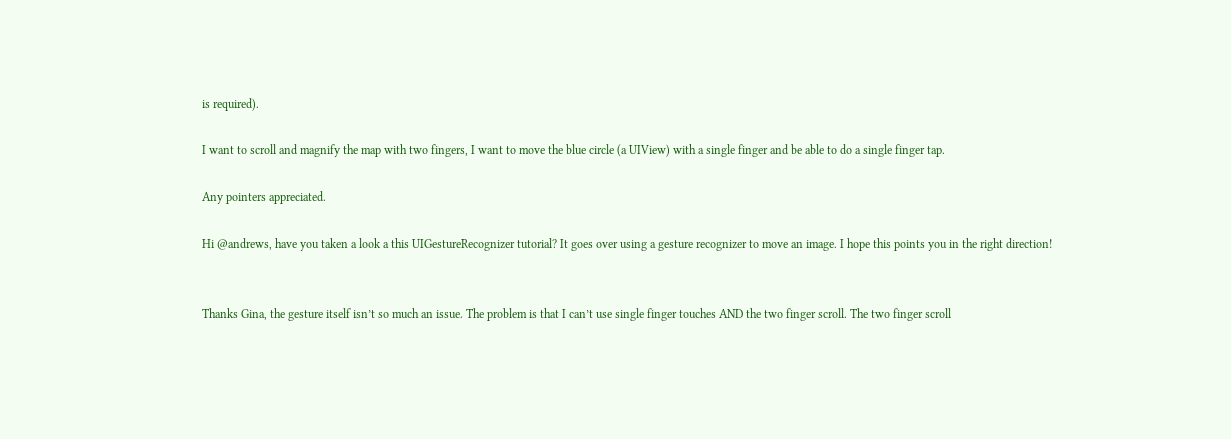is required).

I want to scroll and magnify the map with two fingers, I want to move the blue circle (a UIView) with a single finger and be able to do a single finger tap.

Any pointers appreciated.

Hi @andrews, have you taken a look a this UIGestureRecognizer tutorial? It goes over using a gesture recognizer to move an image. I hope this points you in the right direction!


Thanks Gina, the gesture itself isn’t so much an issue. The problem is that I can’t use single finger touches AND the two finger scroll. The two finger scroll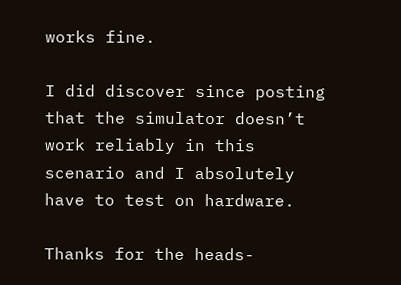works fine.

I did discover since posting that the simulator doesn’t work reliably in this scenario and I absolutely have to test on hardware.

Thanks for the heads-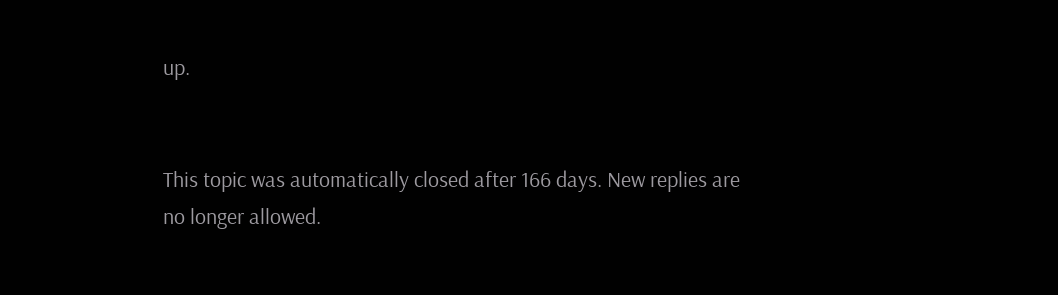up.


This topic was automatically closed after 166 days. New replies are no longer allowed.